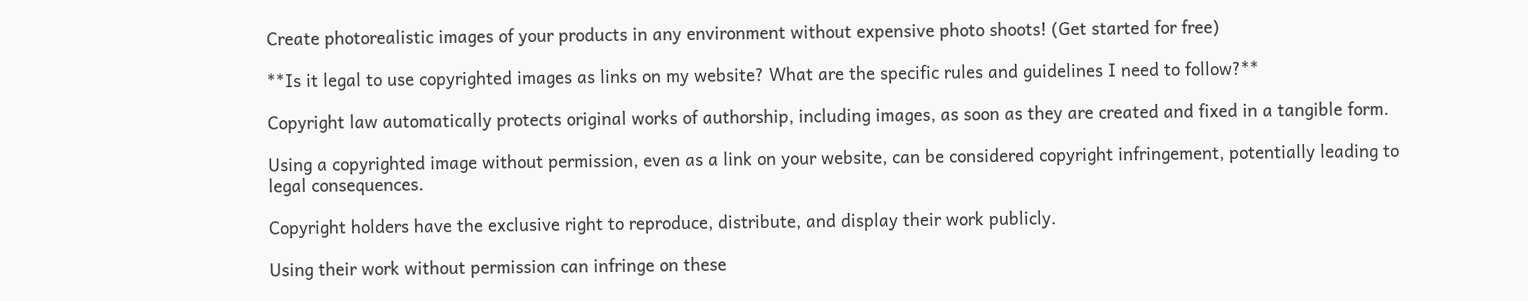Create photorealistic images of your products in any environment without expensive photo shoots! (Get started for free)

**Is it legal to use copyrighted images as links on my website? What are the specific rules and guidelines I need to follow?**

Copyright law automatically protects original works of authorship, including images, as soon as they are created and fixed in a tangible form.

Using a copyrighted image without permission, even as a link on your website, can be considered copyright infringement, potentially leading to legal consequences.

Copyright holders have the exclusive right to reproduce, distribute, and display their work publicly.

Using their work without permission can infringe on these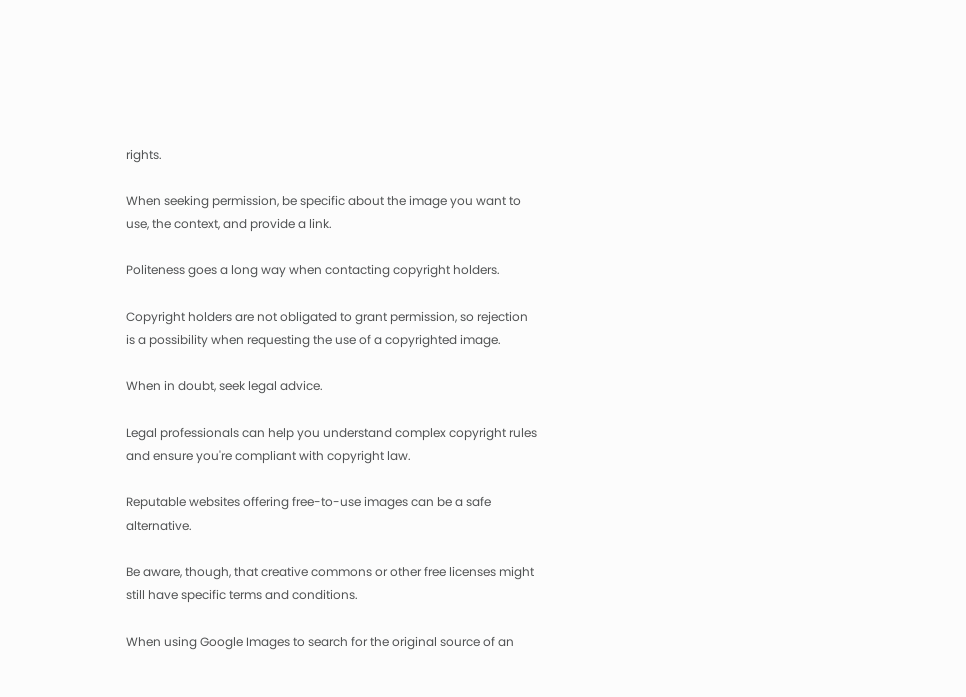rights.

When seeking permission, be specific about the image you want to use, the context, and provide a link.

Politeness goes a long way when contacting copyright holders.

Copyright holders are not obligated to grant permission, so rejection is a possibility when requesting the use of a copyrighted image.

When in doubt, seek legal advice.

Legal professionals can help you understand complex copyright rules and ensure you're compliant with copyright law.

Reputable websites offering free-to-use images can be a safe alternative.

Be aware, though, that creative commons or other free licenses might still have specific terms and conditions.

When using Google Images to search for the original source of an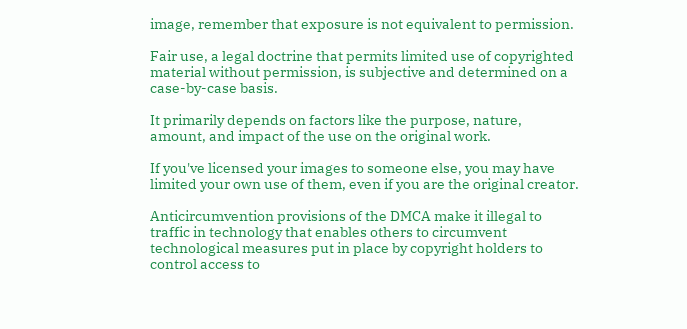image, remember that exposure is not equivalent to permission.

Fair use, a legal doctrine that permits limited use of copyrighted material without permission, is subjective and determined on a case-by-case basis.

It primarily depends on factors like the purpose, nature, amount, and impact of the use on the original work.

If you've licensed your images to someone else, you may have limited your own use of them, even if you are the original creator.

Anticircumvention provisions of the DMCA make it illegal to traffic in technology that enables others to circumvent technological measures put in place by copyright holders to control access to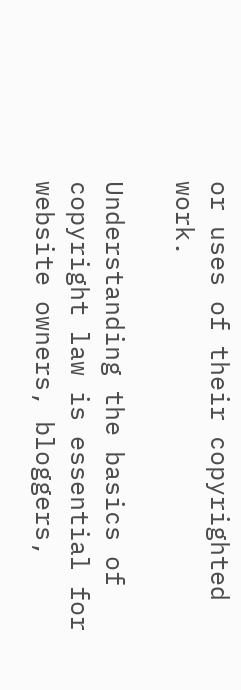or uses of their copyrighted work.

Understanding the basics of copyright law is essential for website owners, bloggers,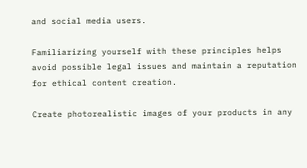and social media users.

Familiarizing yourself with these principles helps avoid possible legal issues and maintain a reputation for ethical content creation.

Create photorealistic images of your products in any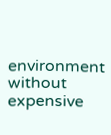environment without expensive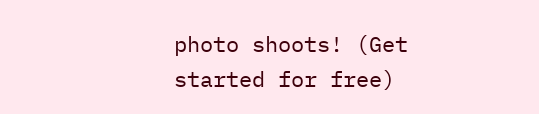photo shoots! (Get started for free)